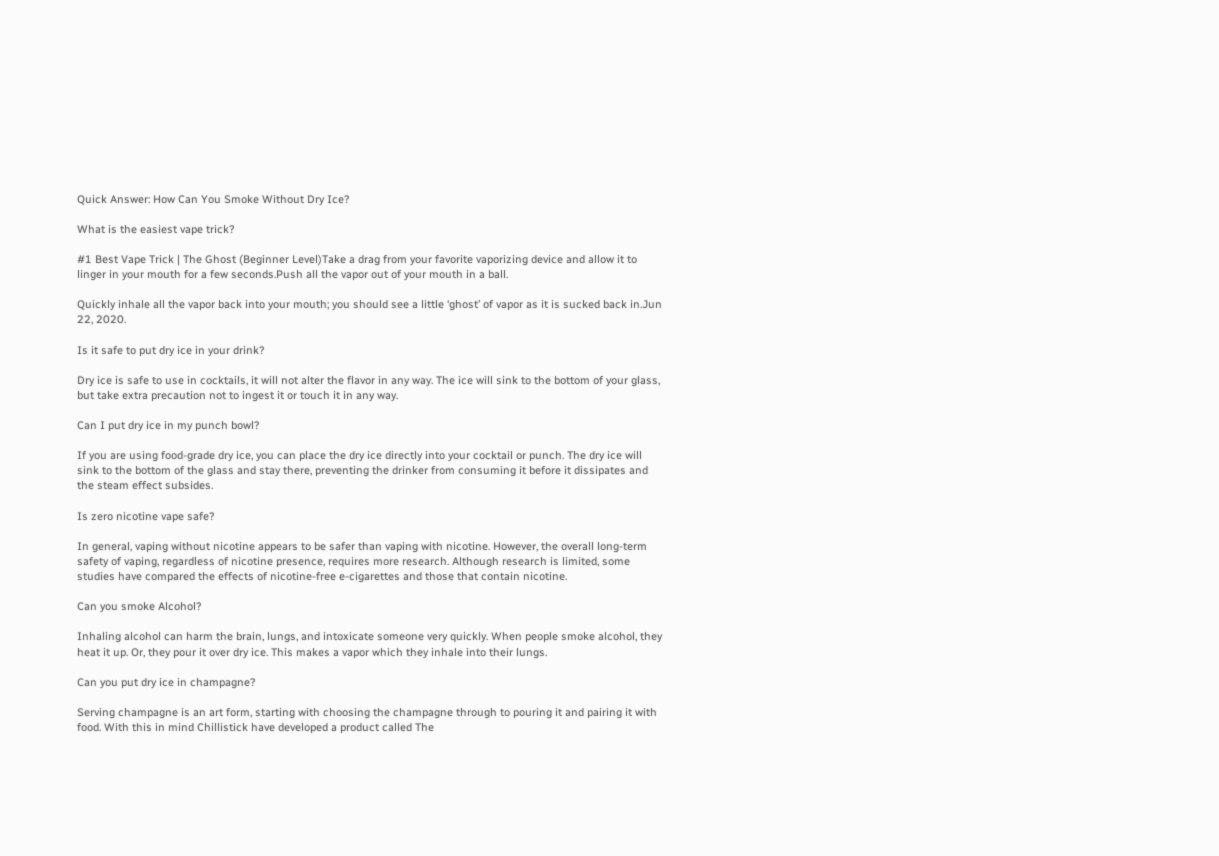Quick Answer: How Can You Smoke Without Dry Ice?

What is the easiest vape trick?

#1 Best Vape Trick | The Ghost (Beginner Level)Take a drag from your favorite vaporizing device and allow it to linger in your mouth for a few seconds.Push all the vapor out of your mouth in a ball.

Quickly inhale all the vapor back into your mouth; you should see a little ‘ghost’ of vapor as it is sucked back in.Jun 22, 2020.

Is it safe to put dry ice in your drink?

Dry ice is safe to use in cocktails, it will not alter the flavor in any way. The ice will sink to the bottom of your glass, but take extra precaution not to ingest it or touch it in any way.

Can I put dry ice in my punch bowl?

If you are using food-grade dry ice, you can place the dry ice directly into your cocktail or punch. The dry ice will sink to the bottom of the glass and stay there, preventing the drinker from consuming it before it dissipates and the steam effect subsides.

Is zero nicotine vape safe?

In general, vaping without nicotine appears to be safer than vaping with nicotine. However, the overall long-term safety of vaping, regardless of nicotine presence, requires more research. Although research is limited, some studies have compared the effects of nicotine-free e-cigarettes and those that contain nicotine.

Can you smoke Alcohol?

Inhaling alcohol can harm the brain, lungs, and intoxicate someone very quickly. When people smoke alcohol, they heat it up. Or, they pour it over dry ice. This makes a vapor which they inhale into their lungs.

Can you put dry ice in champagne?

Serving champagne is an art form, starting with choosing the champagne through to pouring it and pairing it with food. With this in mind Chillistick have developed a product called The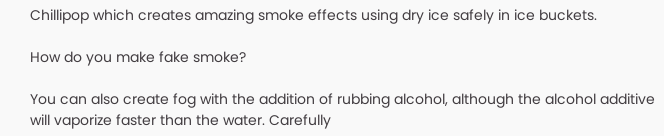Chillipop which creates amazing smoke effects using dry ice safely in ice buckets.

How do you make fake smoke?

You can also create fog with the addition of rubbing alcohol, although the alcohol additive will vaporize faster than the water. Carefully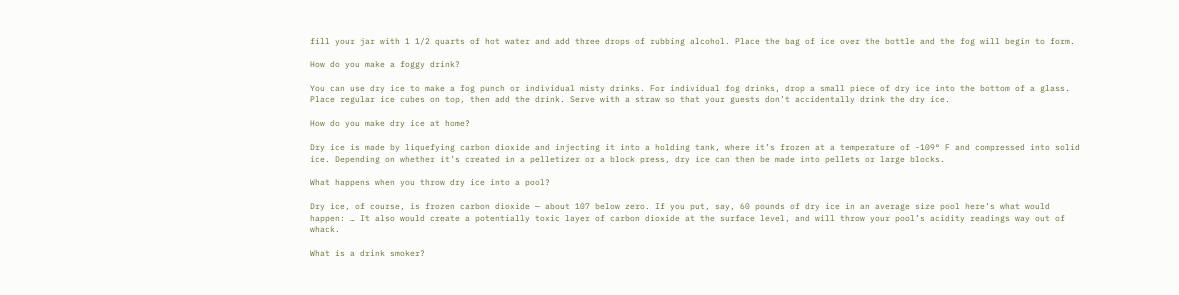fill your jar with 1 1/2 quarts of hot water and add three drops of rubbing alcohol. Place the bag of ice over the bottle and the fog will begin to form.

How do you make a foggy drink?

You can use dry ice to make a fog punch or individual misty drinks. For individual fog drinks, drop a small piece of dry ice into the bottom of a glass. Place regular ice cubes on top, then add the drink. Serve with a straw so that your guests don’t accidentally drink the dry ice.

How do you make dry ice at home?

Dry ice is made by liquefying carbon dioxide and injecting it into a holding tank, where it’s frozen at a temperature of -109° F and compressed into solid ice. Depending on whether it’s created in a pelletizer or a block press, dry ice can then be made into pellets or large blocks.

What happens when you throw dry ice into a pool?

Dry ice, of course, is frozen carbon dioxide — about 107 below zero. If you put, say, 60 pounds of dry ice in an average size pool here’s what would happen: … It also would create a potentially toxic layer of carbon dioxide at the surface level, and will throw your pool’s acidity readings way out of whack.

What is a drink smoker?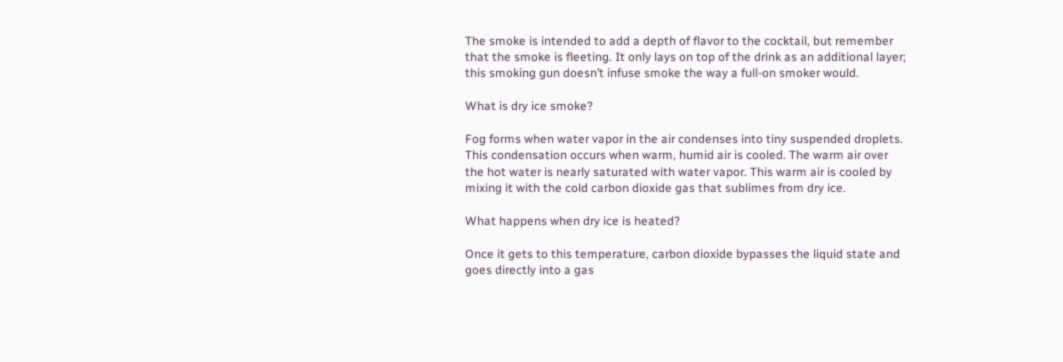The smoke is intended to add a depth of flavor to the cocktail, but remember that the smoke is fleeting. It only lays on top of the drink as an additional layer; this smoking gun doesn’t infuse smoke the way a full-on smoker would.

What is dry ice smoke?

Fog forms when water vapor in the air condenses into tiny suspended droplets. This condensation occurs when warm, humid air is cooled. The warm air over the hot water is nearly saturated with water vapor. This warm air is cooled by mixing it with the cold carbon dioxide gas that sublimes from dry ice.

What happens when dry ice is heated?

Once it gets to this temperature, carbon dioxide bypasses the liquid state and goes directly into a gas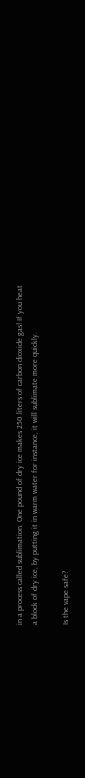in a process called sublimation. One pound of dry ice makes 250 liters of carbon dioxide gas! If you heat a block of dry ice, by putting it in warm water for instance, it will sublimate more quickly.

Is the vape safe?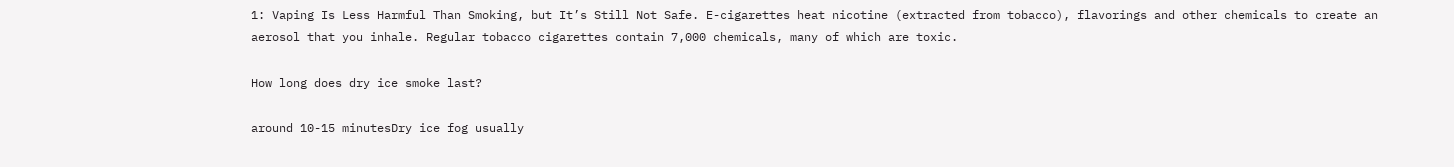1: Vaping Is Less Harmful Than Smoking, but It’s Still Not Safe. E-cigarettes heat nicotine (extracted from tobacco), flavorings and other chemicals to create an aerosol that you inhale. Regular tobacco cigarettes contain 7,000 chemicals, many of which are toxic.

How long does dry ice smoke last?

around 10-15 minutesDry ice fog usually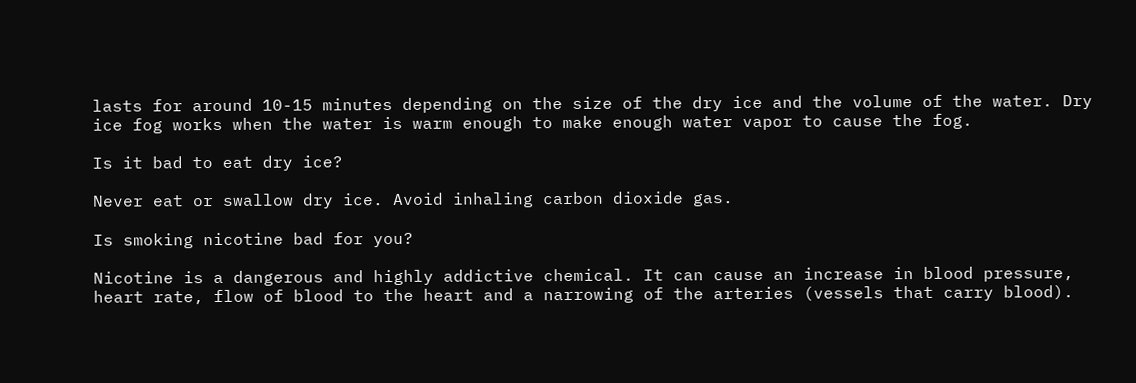lasts for around 10-15 minutes depending on the size of the dry ice and the volume of the water. Dry ice fog works when the water is warm enough to make enough water vapor to cause the fog.

Is it bad to eat dry ice?

Never eat or swallow dry ice. Avoid inhaling carbon dioxide gas.

Is smoking nicotine bad for you?

Nicotine is a dangerous and highly addictive chemical. It can cause an increase in blood pressure, heart rate, flow of blood to the heart and a narrowing of the arteries (vessels that carry blood).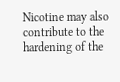Nicotine may also contribute to the hardening of the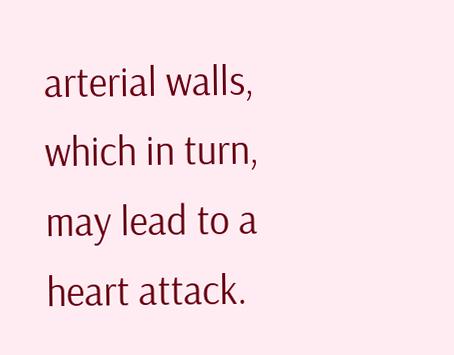arterial walls, which in turn, may lead to a heart attack.